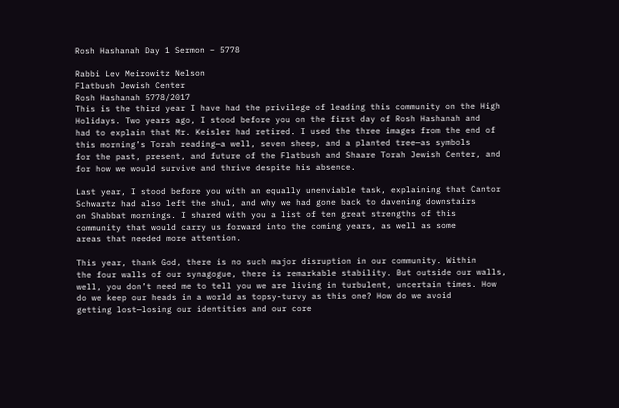Rosh Hashanah Day 1 Sermon – 5778

Rabbi Lev Meirowitz Nelson
Flatbush Jewish Center
Rosh Hashanah 5778/2017
This is the third year I have had the privilege of leading this community on the High
Holidays. Two years ago, I stood before you on the first day of Rosh Hashanah and
had to explain that Mr. Keisler had retired. I used the three images from the end of
this morning’s Torah reading—a well, seven sheep, and a planted tree—as symbols
for the past, present, and future of the Flatbush and Shaare Torah Jewish Center, and
for how we would survive and thrive despite his absence.

Last year, I stood before you with an equally unenviable task, explaining that Cantor
Schwartz had also left the shul, and why we had gone back to davening downstairs
on Shabbat mornings. I shared with you a list of ten great strengths of this
community that would carry us forward into the coming years, as well as some
areas that needed more attention.

This year, thank God, there is no such major disruption in our community. Within
the four walls of our synagogue, there is remarkable stability. But outside our walls,
well, you don’t need me to tell you we are living in turbulent, uncertain times. How
do we keep our heads in a world as topsy-turvy as this one? How do we avoid
getting lost—losing our identities and our core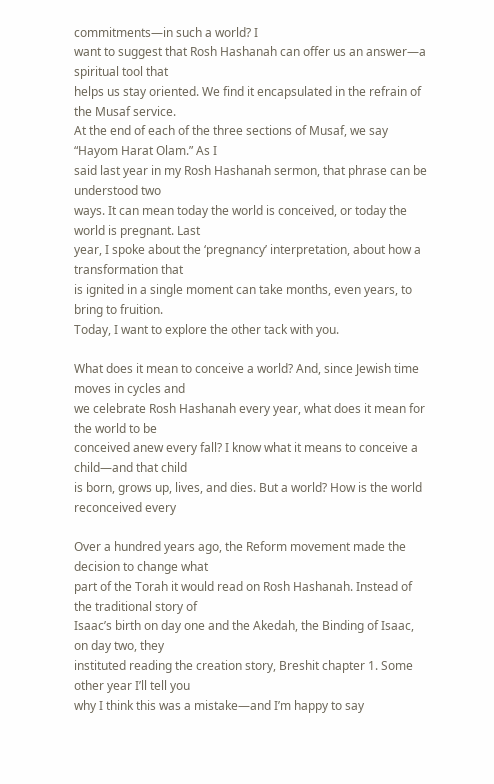commitments—in such a world? I
want to suggest that Rosh Hashanah can offer us an answer—a spiritual tool that
helps us stay oriented. We find it encapsulated in the refrain of the Musaf service.
At the end of each of the three sections of Musaf, we say “Hayom Harat Olam.” As I
said last year in my Rosh Hashanah sermon, that phrase can be understood two
ways. It can mean today the world is conceived, or today the world is pregnant. Last
year, I spoke about the ‘pregnancy’ interpretation, about how a transformation that
is ignited in a single moment can take months, even years, to bring to fruition.
Today, I want to explore the other tack with you.

What does it mean to conceive a world? And, since Jewish time moves in cycles and
we celebrate Rosh Hashanah every year, what does it mean for the world to be
conceived anew every fall? I know what it means to conceive a child—and that child
is born, grows up, lives, and dies. But a world? How is the world reconceived every

Over a hundred years ago, the Reform movement made the decision to change what
part of the Torah it would read on Rosh Hashanah. Instead of the traditional story of
Isaac’s birth on day one and the Akedah, the Binding of Isaac, on day two, they
instituted reading the creation story, Breshit chapter 1. Some other year I’ll tell you
why I think this was a mistake—and I’m happy to say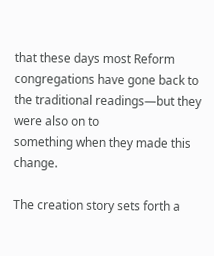that these days most Reform
congregations have gone back to the traditional readings—but they were also on to
something when they made this change.

The creation story sets forth a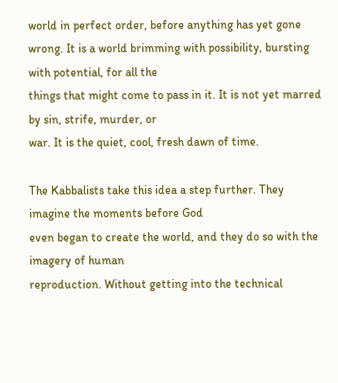world in perfect order, before anything has yet gone
wrong. It is a world brimming with possibility, bursting with potential, for all the
things that might come to pass in it. It is not yet marred by sin, strife, murder, or
war. It is the quiet, cool, fresh dawn of time.

The Kabbalists take this idea a step further. They imagine the moments before God
even began to create the world, and they do so with the imagery of human
reproduction. Without getting into the technical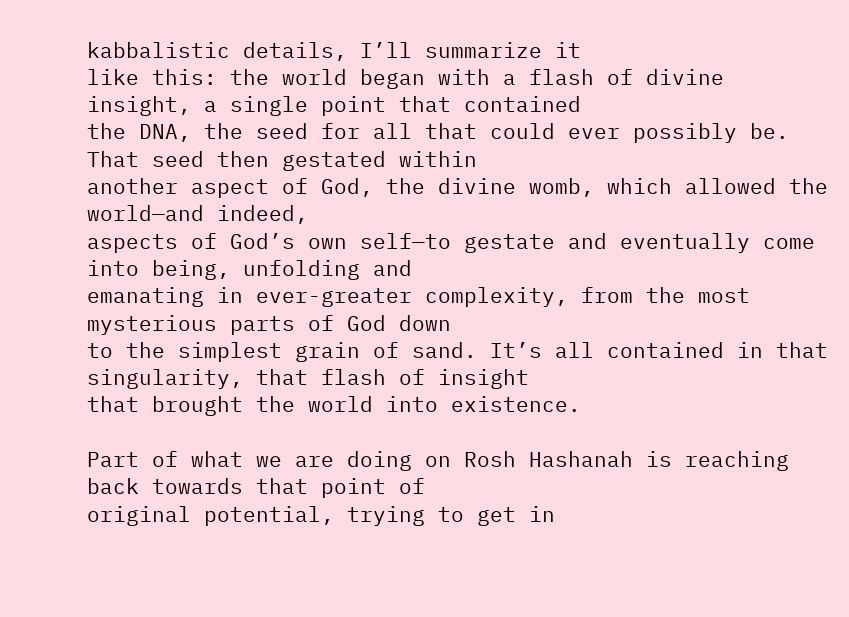kabbalistic details, I’ll summarize it
like this: the world began with a flash of divine insight, a single point that contained
the DNA, the seed for all that could ever possibly be. That seed then gestated within
another aspect of God, the divine womb, which allowed the world—and indeed,
aspects of God’s own self—to gestate and eventually come into being, unfolding and
emanating in ever-greater complexity, from the most mysterious parts of God down
to the simplest grain of sand. It’s all contained in that singularity, that flash of insight
that brought the world into existence.

Part of what we are doing on Rosh Hashanah is reaching back towards that point of
original potential, trying to get in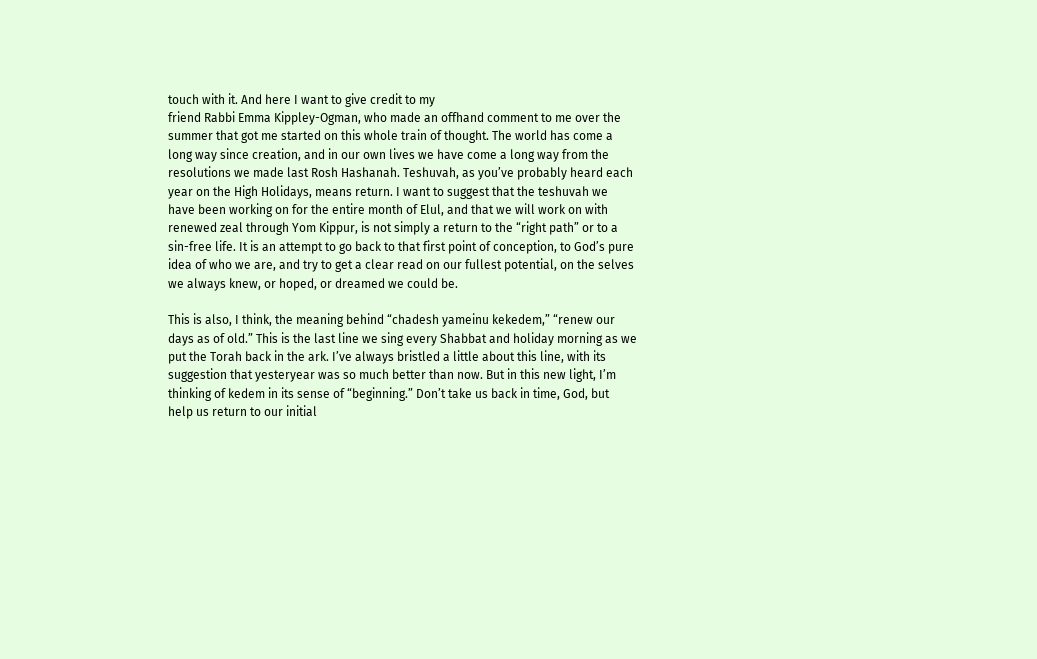touch with it. And here I want to give credit to my
friend Rabbi Emma Kippley-Ogman, who made an offhand comment to me over the
summer that got me started on this whole train of thought. The world has come a
long way since creation, and in our own lives we have come a long way from the
resolutions we made last Rosh Hashanah. Teshuvah, as you’ve probably heard each
year on the High Holidays, means return. I want to suggest that the teshuvah we
have been working on for the entire month of Elul, and that we will work on with
renewed zeal through Yom Kippur, is not simply a return to the “right path” or to a
sin-free life. It is an attempt to go back to that first point of conception, to God’s pure
idea of who we are, and try to get a clear read on our fullest potential, on the selves
we always knew, or hoped, or dreamed we could be.

This is also, I think, the meaning behind “chadesh yameinu kekedem,” “renew our
days as of old.” This is the last line we sing every Shabbat and holiday morning as we
put the Torah back in the ark. I’ve always bristled a little about this line, with its
suggestion that yesteryear was so much better than now. But in this new light, I’m
thinking of kedem in its sense of “beginning.” Don’t take us back in time, God, but
help us return to our initial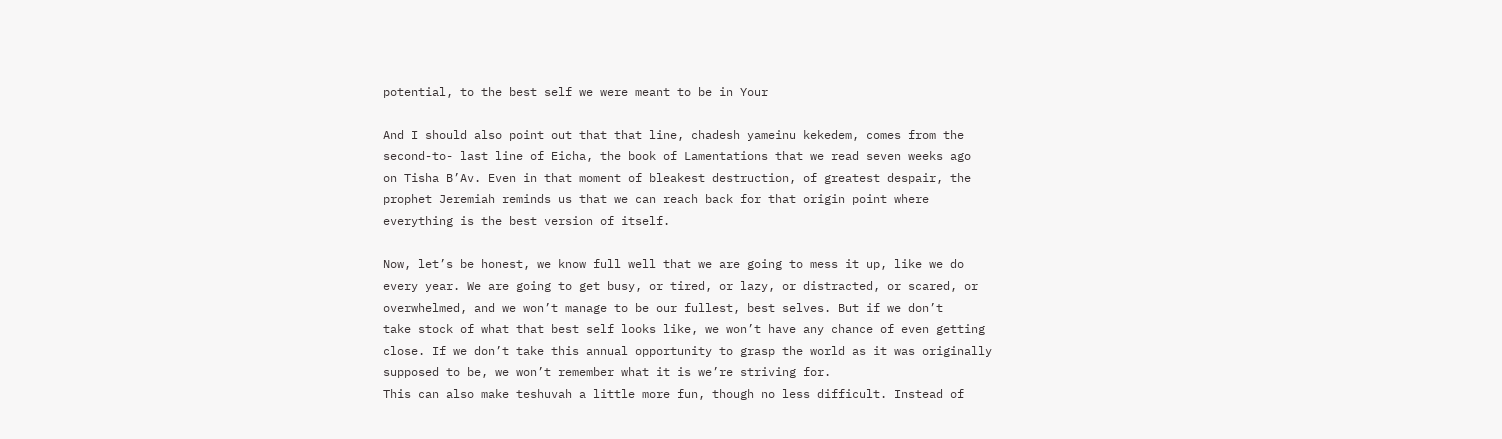potential, to the best self we were meant to be in Your

And I should also point out that that line, chadesh yameinu kekedem, comes from the
second-to- last line of Eicha, the book of Lamentations that we read seven weeks ago
on Tisha B’Av. Even in that moment of bleakest destruction, of greatest despair, the
prophet Jeremiah reminds us that we can reach back for that origin point where
everything is the best version of itself.

Now, let’s be honest, we know full well that we are going to mess it up, like we do
every year. We are going to get busy, or tired, or lazy, or distracted, or scared, or overwhelmed, and we won’t manage to be our fullest, best selves. But if we don’t
take stock of what that best self looks like, we won’t have any chance of even getting
close. If we don’t take this annual opportunity to grasp the world as it was originally
supposed to be, we won’t remember what it is we’re striving for.
This can also make teshuvah a little more fun, though no less difficult. Instead of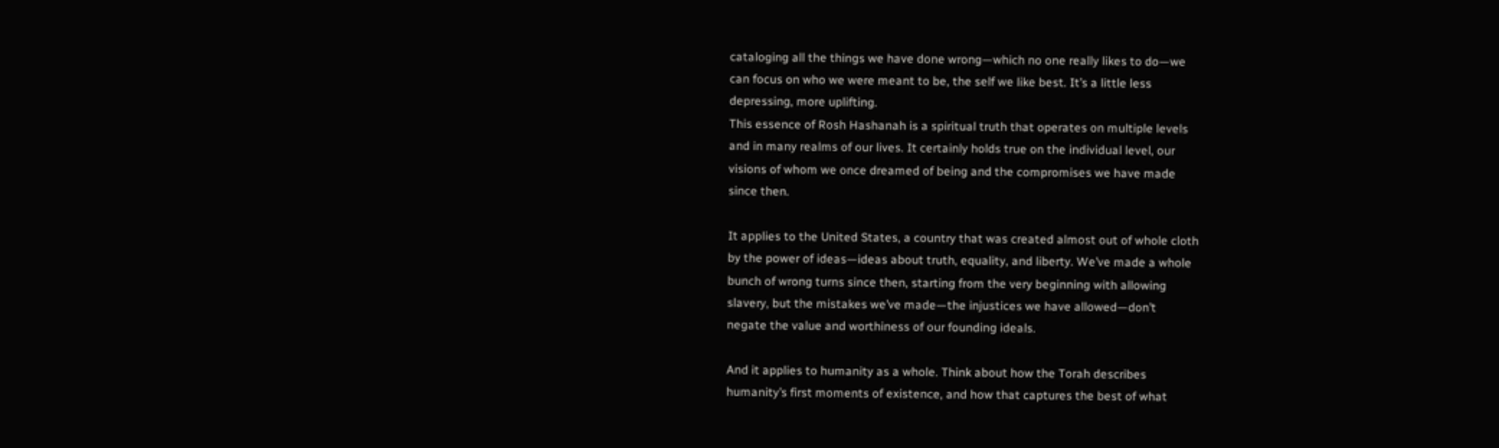cataloging all the things we have done wrong—which no one really likes to do—we
can focus on who we were meant to be, the self we like best. It’s a little less
depressing, more uplifting.
This essence of Rosh Hashanah is a spiritual truth that operates on multiple levels
and in many realms of our lives. It certainly holds true on the individual level, our
visions of whom we once dreamed of being and the compromises we have made
since then.

It applies to the United States, a country that was created almost out of whole cloth
by the power of ideas—ideas about truth, equality, and liberty. We’ve made a whole
bunch of wrong turns since then, starting from the very beginning with allowing
slavery, but the mistakes we’ve made—the injustices we have allowed—don’t
negate the value and worthiness of our founding ideals.

And it applies to humanity as a whole. Think about how the Torah describes
humanity’s first moments of existence, and how that captures the best of what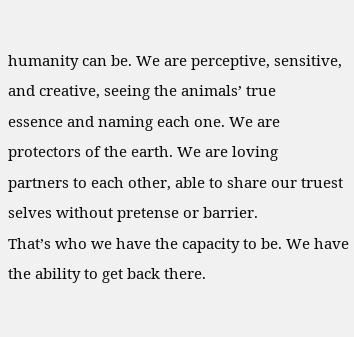humanity can be. We are perceptive, sensitive, and creative, seeing the animals’ true
essence and naming each one. We are protectors of the earth. We are loving
partners to each other, able to share our truest selves without pretense or barrier.
That’s who we have the capacity to be. We have the ability to get back there.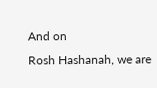And on
Rosh Hashanah, we are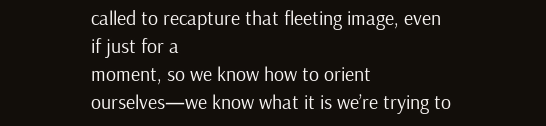called to recapture that fleeting image, even if just for a
moment, so we know how to orient ourselves—we know what it is we’re trying to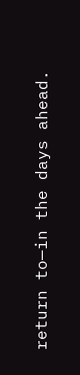return to—in the days ahead.